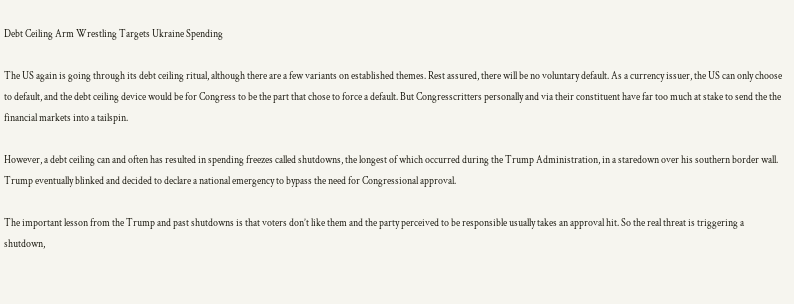Debt Ceiling Arm Wrestling Targets Ukraine Spending

The US again is going through its debt ceiling ritual, although there are a few variants on established themes. Rest assured, there will be no voluntary default. As a currency issuer, the US can only choose to default, and the debt ceiling device would be for Congress to be the part that chose to force a default. But Congresscritters personally and via their constituent have far too much at stake to send the the financial markets into a tailspin.

However, a debt ceiling can and often has resulted in spending freezes called shutdowns, the longest of which occurred during the Trump Administration, in a staredown over his southern border wall. Trump eventually blinked and decided to declare a national emergency to bypass the need for Congressional approval.

The important lesson from the Trump and past shutdowns is that voters don’t like them and the party perceived to be responsible usually takes an approval hit. So the real threat is triggering a shutdown,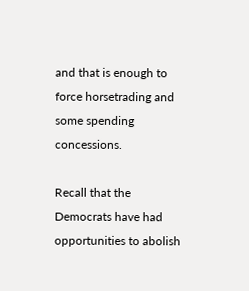and that is enough to force horsetrading and some spending concessions.

Recall that the Democrats have had opportunities to abolish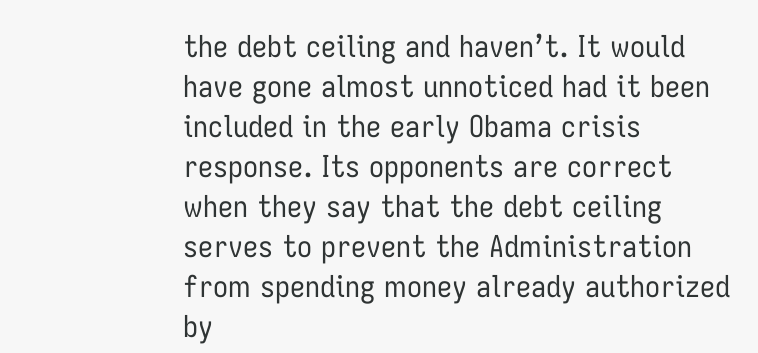the debt ceiling and haven’t. It would have gone almost unnoticed had it been included in the early Obama crisis response. Its opponents are correct when they say that the debt ceiling serves to prevent the Administration from spending money already authorized by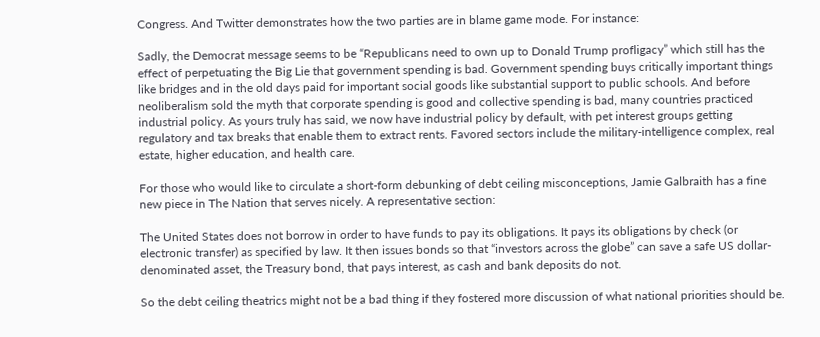Congress. And Twitter demonstrates how the two parties are in blame game mode. For instance:

Sadly, the Democrat message seems to be “Republicans need to own up to Donald Trump profligacy” which still has the effect of perpetuating the Big Lie that government spending is bad. Government spending buys critically important things like bridges and in the old days paid for important social goods like substantial support to public schools. And before neoliberalism sold the myth that corporate spending is good and collective spending is bad, many countries practiced industrial policy. As yours truly has said, we now have industrial policy by default, with pet interest groups getting regulatory and tax breaks that enable them to extract rents. Favored sectors include the military-intelligence complex, real estate, higher education, and health care.

For those who would like to circulate a short-form debunking of debt ceiling misconceptions, Jamie Galbraith has a fine new piece in The Nation that serves nicely. A representative section:

The United States does not borrow in order to have funds to pay its obligations. It pays its obligations by check (or electronic transfer) as specified by law. It then issues bonds so that “investors across the globe” can save a safe US dollar-denominated asset, the Treasury bond, that pays interest, as cash and bank deposits do not.

So the debt ceiling theatrics might not be a bad thing if they fostered more discussion of what national priorities should be.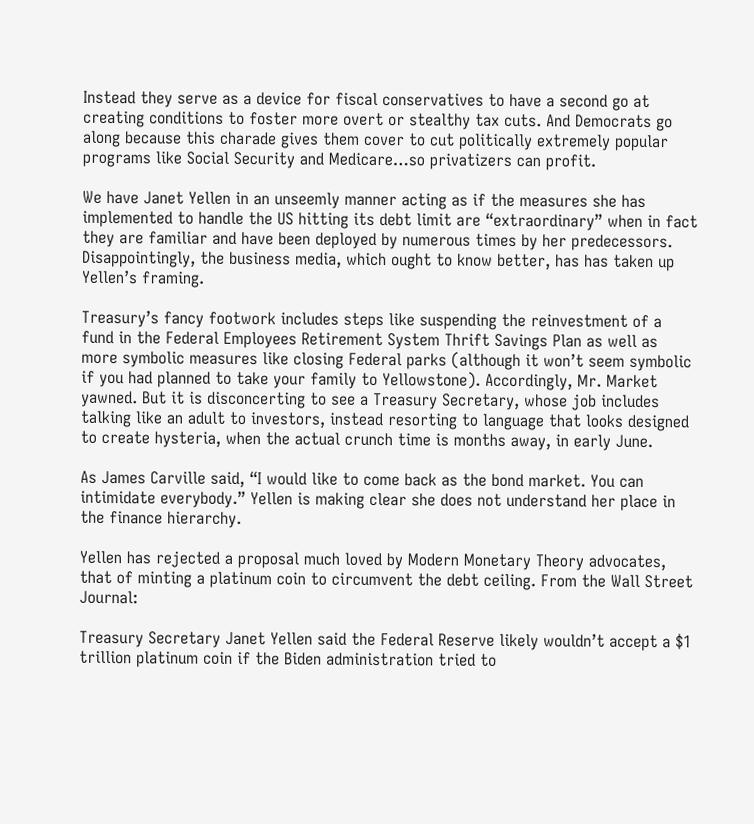Instead they serve as a device for fiscal conservatives to have a second go at creating conditions to foster more overt or stealthy tax cuts. And Democrats go along because this charade gives them cover to cut politically extremely popular programs like Social Security and Medicare…so privatizers can profit.

We have Janet Yellen in an unseemly manner acting as if the measures she has implemented to handle the US hitting its debt limit are “extraordinary” when in fact they are familiar and have been deployed by numerous times by her predecessors. Disappointingly, the business media, which ought to know better, has has taken up Yellen’s framing.

Treasury’s fancy footwork includes steps like suspending the reinvestment of a fund in the Federal Employees Retirement System Thrift Savings Plan as well as more symbolic measures like closing Federal parks (although it won’t seem symbolic if you had planned to take your family to Yellowstone). Accordingly, Mr. Market yawned. But it is disconcerting to see a Treasury Secretary, whose job includes talking like an adult to investors, instead resorting to language that looks designed to create hysteria, when the actual crunch time is months away, in early June.

As James Carville said, “I would like to come back as the bond market. You can intimidate everybody.” Yellen is making clear she does not understand her place in the finance hierarchy.

Yellen has rejected a proposal much loved by Modern Monetary Theory advocates, that of minting a platinum coin to circumvent the debt ceiling. From the Wall Street Journal:

Treasury Secretary Janet Yellen said the Federal Reserve likely wouldn’t accept a $1 trillion platinum coin if the Biden administration tried to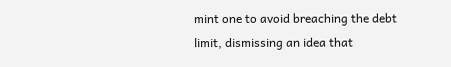mint one to avoid breaching the debt limit, dismissing an idea that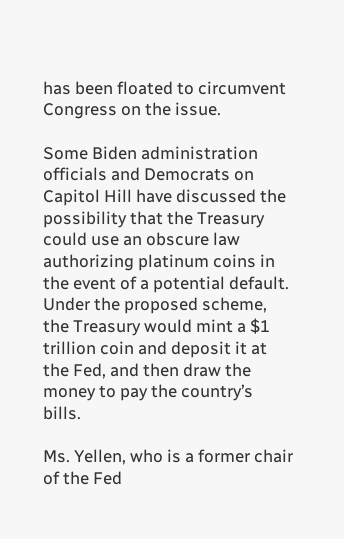has been floated to circumvent Congress on the issue.

Some Biden administration officials and Democrats on Capitol Hill have discussed the possibility that the Treasury could use an obscure law authorizing platinum coins in the event of a potential default. Under the proposed scheme, the Treasury would mint a $1 trillion coin and deposit it at the Fed, and then draw the money to pay the country’s bills.

Ms. Yellen, who is a former chair of the Fed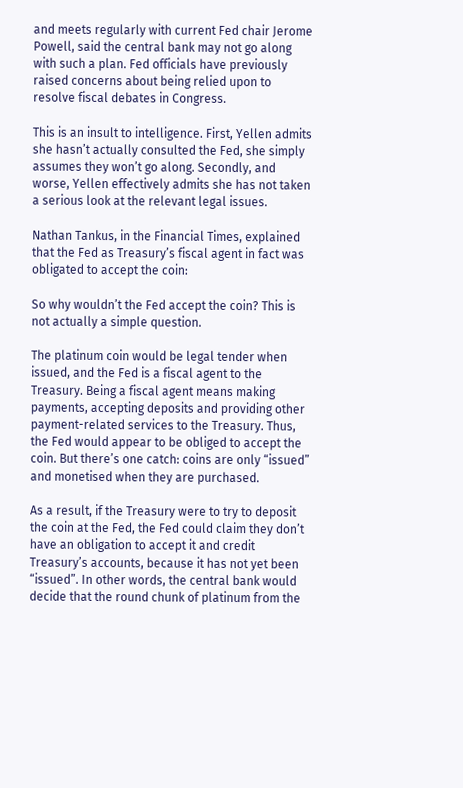and meets regularly with current Fed chair Jerome Powell, said the central bank may not go along with such a plan. Fed officials have previously raised concerns about being relied upon to resolve fiscal debates in Congress.

This is an insult to intelligence. First, Yellen admits she hasn’t actually consulted the Fed, she simply assumes they won’t go along. Secondly, and worse, Yellen effectively admits she has not taken a serious look at the relevant legal issues.

Nathan Tankus, in the Financial Times, explained that the Fed as Treasury’s fiscal agent in fact was obligated to accept the coin:

So why wouldn’t the Fed accept the coin? This is not actually a simple question.

The platinum coin would be legal tender when issued, and the Fed is a fiscal agent to the Treasury. Being a fiscal agent means making payments, accepting deposits and providing other payment-related services to the Treasury. Thus, the Fed would appear to be obliged to accept the coin. But there’s one catch: coins are only “issued” and monetised when they are purchased.

As a result, if the Treasury were to try to deposit the coin at the Fed, the Fed could claim they don’t have an obligation to accept it and credit Treasury’s accounts, because it has not yet been “issued”. In other words, the central bank would decide that the round chunk of platinum from the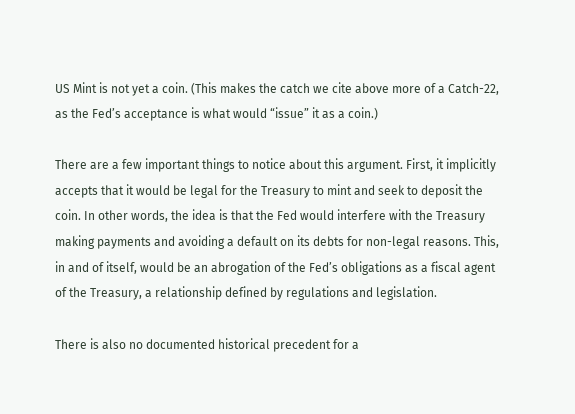US Mint is not yet a coin. (This makes the catch we cite above more of a Catch-22, as the Fed’s acceptance is what would “issue” it as a coin.)

There are a few important things to notice about this argument. First, it implicitly accepts that it would be legal for the Treasury to mint and seek to deposit the coin. In other words, the idea is that the Fed would interfere with the Treasury making payments and avoiding a default on its debts for non-legal reasons. This, in and of itself, would be an abrogation of the Fed’s obligations as a fiscal agent of the Treasury, a relationship defined by regulations and legislation.

There is also no documented historical precedent for a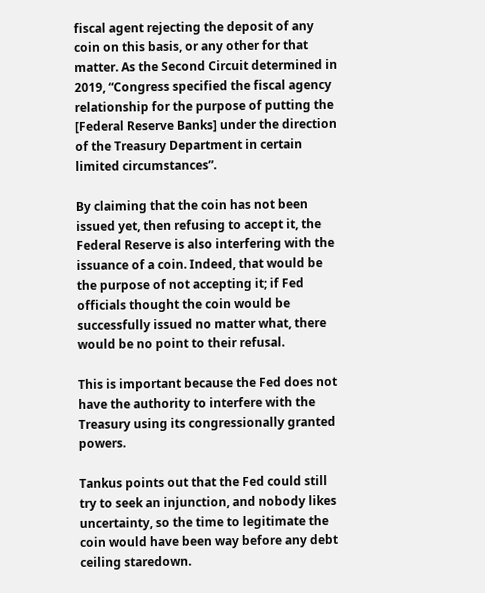fiscal agent rejecting the deposit of any coin on this basis, or any other for that matter. As the Second Circuit determined in 2019, “Congress specified the fiscal agency relationship for the purpose of putting the [Federal Reserve Banks] under the direction of the Treasury Department in certain limited circumstances”.

By claiming that the coin has not been issued yet, then refusing to accept it, the Federal Reserve is also interfering with the issuance of a coin. Indeed, that would be the purpose of not accepting it; if Fed officials thought the coin would be successfully issued no matter what, there would be no point to their refusal.

This is important because the Fed does not have the authority to interfere with the Treasury using its congressionally granted powers.

Tankus points out that the Fed could still try to seek an injunction, and nobody likes uncertainty, so the time to legitimate the coin would have been way before any debt ceiling staredown.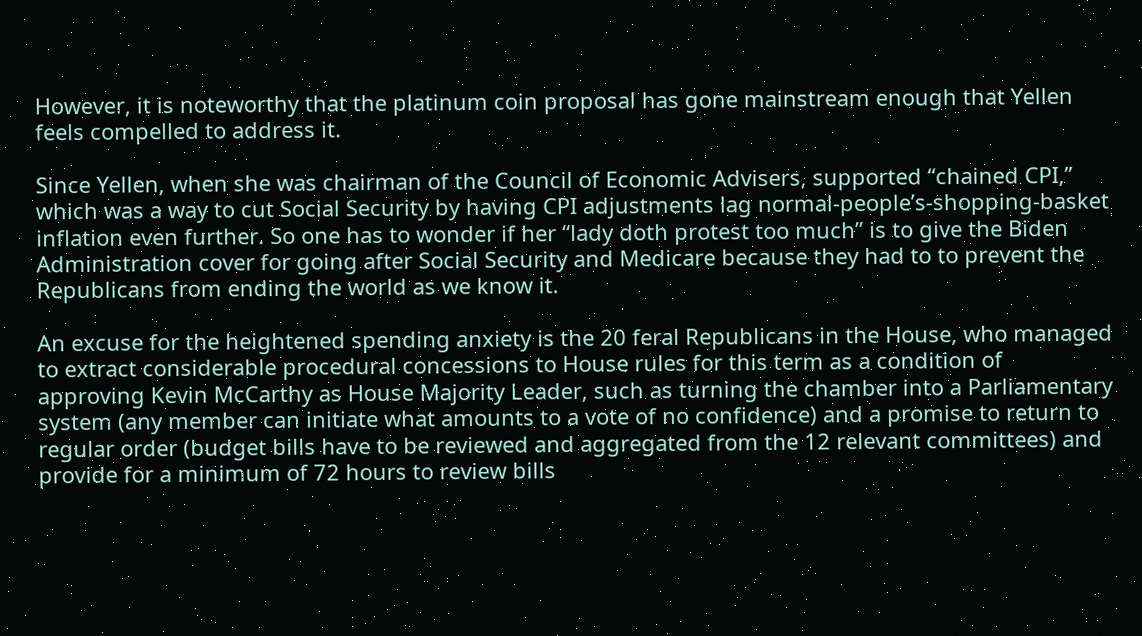However, it is noteworthy that the platinum coin proposal has gone mainstream enough that Yellen feels compelled to address it.

Since Yellen, when she was chairman of the Council of Economic Advisers, supported “chained CPI,” which was a way to cut Social Security by having CPI adjustments lag normal-people’s-shopping-basket inflation even further. So one has to wonder if her “lady doth protest too much” is to give the Biden Administration cover for going after Social Security and Medicare because they had to to prevent the Republicans from ending the world as we know it.

An excuse for the heightened spending anxiety is the 20 feral Republicans in the House, who managed to extract considerable procedural concessions to House rules for this term as a condition of approving Kevin McCarthy as House Majority Leader, such as turning the chamber into a Parliamentary system (any member can initiate what amounts to a vote of no confidence) and a promise to return to regular order (budget bills have to be reviewed and aggregated from the 12 relevant committees) and provide for a minimum of 72 hours to review bills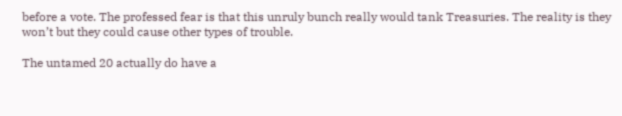before a vote. The professed fear is that this unruly bunch really would tank Treasuries. The reality is they won’t but they could cause other types of trouble.

The untamed 20 actually do have a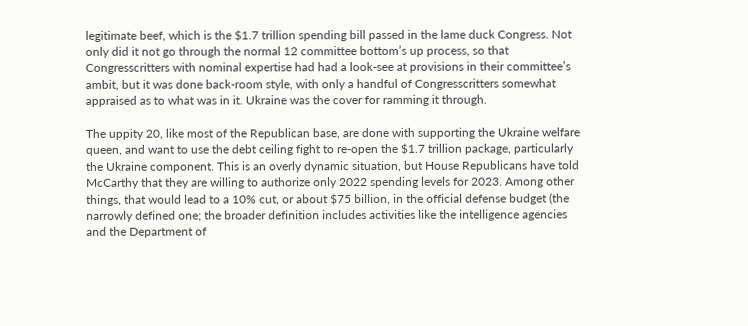legitimate beef, which is the $1.7 trillion spending bill passed in the lame duck Congress. Not only did it not go through the normal 12 committee bottom’s up process, so that Congresscritters with nominal expertise had had a look-see at provisions in their committee’s ambit, but it was done back-room style, with only a handful of Congresscritters somewhat appraised as to what was in it. Ukraine was the cover for ramming it through.

The uppity 20, like most of the Republican base, are done with supporting the Ukraine welfare queen, and want to use the debt ceiling fight to re-open the $1.7 trillion package, particularly the Ukraine component. This is an overly dynamic situation, but House Republicans have told McCarthy that they are willing to authorize only 2022 spending levels for 2023. Among other things, that would lead to a 10% cut, or about $75 billion, in the official defense budget (the narrowly defined one; the broader definition includes activities like the intelligence agencies and the Department of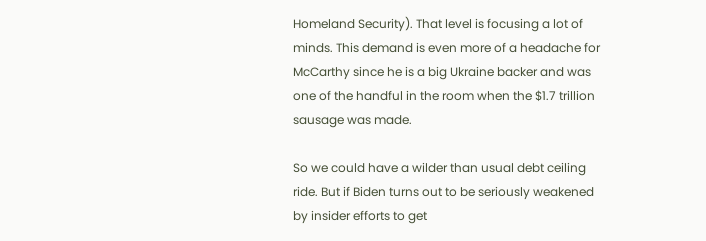Homeland Security). That level is focusing a lot of minds. This demand is even more of a headache for McCarthy since he is a big Ukraine backer and was one of the handful in the room when the $1.7 trillion sausage was made.

So we could have a wilder than usual debt ceiling ride. But if Biden turns out to be seriously weakened by insider efforts to get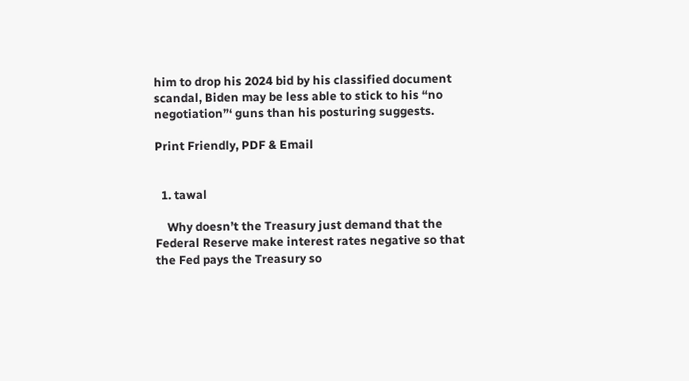him to drop his 2024 bid by his classified document scandal, Biden may be less able to stick to his “no negotiation”‘ guns than his posturing suggests.

Print Friendly, PDF & Email


  1. tawal

    Why doesn’t the Treasury just demand that the Federal Reserve make interest rates negative so that the Fed pays the Treasury so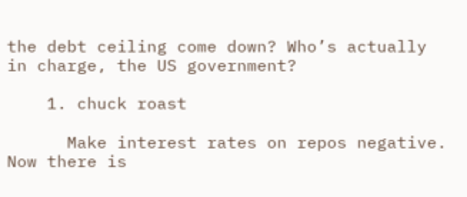the debt ceiling come down? Who’s actually in charge, the US government?

    1. chuck roast

      Make interest rates on repos negative. Now there is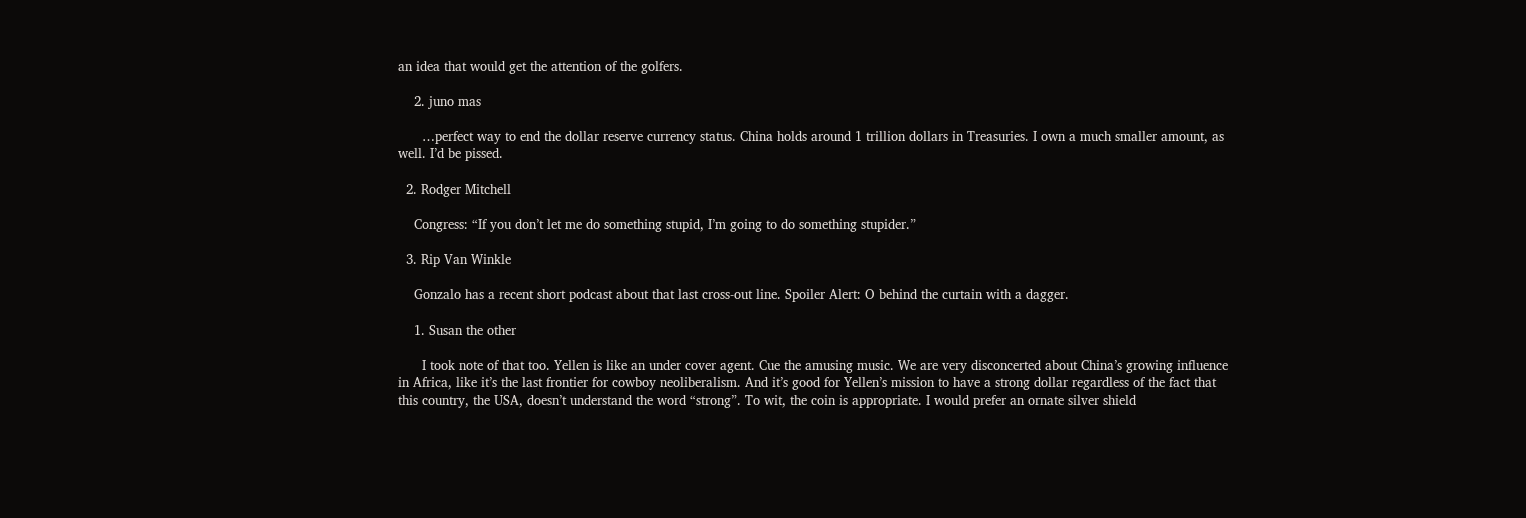an idea that would get the attention of the golfers.

    2. juno mas

      …perfect way to end the dollar reserve currency status. China holds around 1 trillion dollars in Treasuries. I own a much smaller amount, as well. I’d be pissed.

  2. Rodger Mitchell

    Congress: “If you don’t let me do something stupid, I’m going to do something stupider.”

  3. Rip Van Winkle

    Gonzalo has a recent short podcast about that last cross-out line. Spoiler Alert: O behind the curtain with a dagger.

    1. Susan the other

      I took note of that too. Yellen is like an under cover agent. Cue the amusing music. We are very disconcerted about China’s growing influence in Africa, like it’s the last frontier for cowboy neoliberalism. And it’s good for Yellen’s mission to have a strong dollar regardless of the fact that this country, the USA, doesn’t understand the word “strong”. To wit, the coin is appropriate. I would prefer an ornate silver shield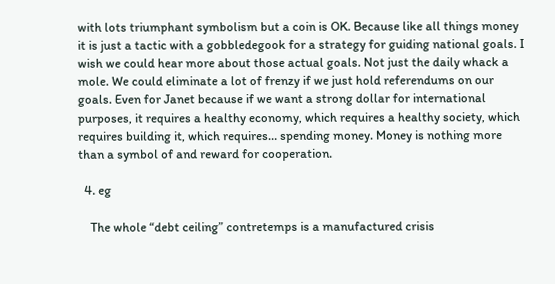with lots triumphant symbolism but a coin is OK. Because like all things money it is just a tactic with a gobbledegook for a strategy for guiding national goals. I wish we could hear more about those actual goals. Not just the daily whack a mole. We could eliminate a lot of frenzy if we just hold referendums on our goals. Even for Janet because if we want a strong dollar for international purposes, it requires a healthy economy, which requires a healthy society, which requires building it, which requires… spending money. Money is nothing more than a symbol of and reward for cooperation.

  4. eg

    The whole “debt ceiling” contretemps is a manufactured crisis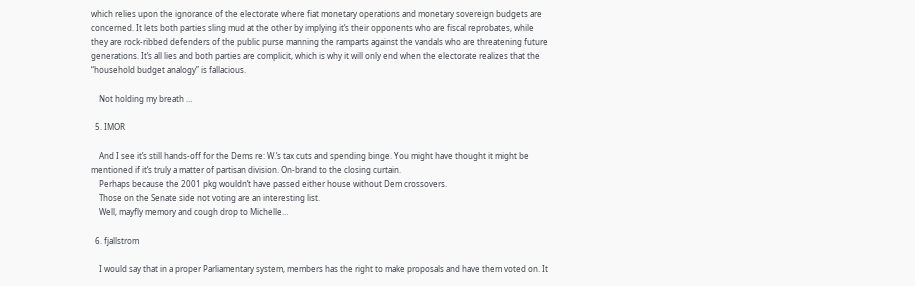which relies upon the ignorance of the electorate where fiat monetary operations and monetary sovereign budgets are concerned. It lets both parties sling mud at the other by implying it’s their opponents who are fiscal reprobates, while they are rock-ribbed defenders of the public purse manning the ramparts against the vandals who are threatening future generations. It’s all lies and both parties are complicit, which is why it will only end when the electorate realizes that the “household budget analogy” is fallacious.

    Not holding my breath …

  5. IMOR

    And I see it’s still hands-off for the Dems re: W.’s tax cuts and spending binge. You might have thought it might be mentioned if it’s truly a matter of partisan division. On-brand to the closing curtain.
    Perhaps because the 2001 pkg wouldn’t have passed either house without Dem crossovers.
    Those on the Senate side not voting are an interesting list.
    Well, mayfly memory and cough drop to Michelle…

  6. fjallstrom

    I would say that in a proper Parliamentary system, members has the right to make proposals and have them voted on. It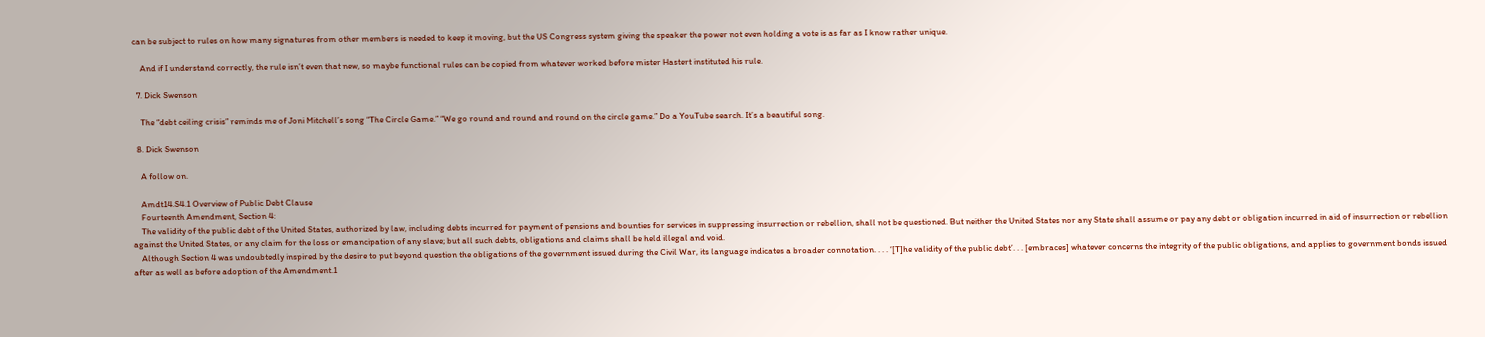can be subject to rules on how many signatures from other members is needed to keep it moving, but the US Congress system giving the speaker the power not even holding a vote is as far as I know rather unique.

    And if I understand correctly, the rule isn’t even that new, so maybe functional rules can be copied from whatever worked before mister Hastert instituted his rule.

  7. Dick Swenson

    The “debt ceiling crisis” reminds me of Joni Mitchell’s song “The Circle Game.” “We go round and round and round on the circle game.” Do a YouTube search. It’s a beautiful song.

  8. Dick Swenson

    A follow on.

    Amdt14.S4.1 Overview of Public Debt Clause
    Fourteenth Amendment, Section 4:
    The validity of the public debt of the United States, authorized by law, including debts incurred for payment of pensions and bounties for services in suppressing insurrection or rebellion, shall not be questioned. But neither the United States nor any State shall assume or pay any debt or obligation incurred in aid of insurrection or rebellion against the United States, or any claim for the loss or emancipation of any slave; but all such debts, obligations and claims shall be held illegal and void.
    Although Section 4 was undoubtedly inspired by the desire to put beyond question the obligations of the government issued during the Civil War, its language indicates a broader connotation. . . . ‘[T]he validity of the public debt’. . . [embraces] whatever concerns the integrity of the public obligations, and applies to government bonds issued after as well as before adoption of the Amendment.1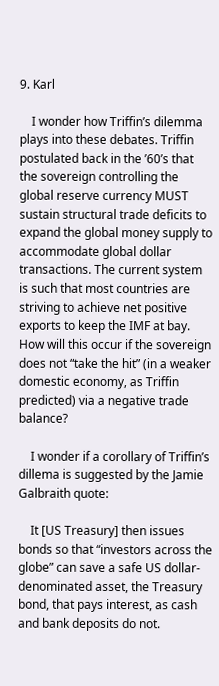9. Karl

    I wonder how Triffin’s dilemma plays into these debates. Triffin postulated back in the ’60’s that the sovereign controlling the global reserve currency MUST sustain structural trade deficits to expand the global money supply to accommodate global dollar transactions. The current system is such that most countries are striving to achieve net positive exports to keep the IMF at bay. How will this occur if the sovereign does not “take the hit” (in a weaker domestic economy, as Triffin predicted) via a negative trade balance?

    I wonder if a corollary of Triffin’s dillema is suggested by the Jamie Galbraith quote:

    It [US Treasury] then issues bonds so that “investors across the globe” can save a safe US dollar-denominated asset, the Treasury bond, that pays interest, as cash and bank deposits do not.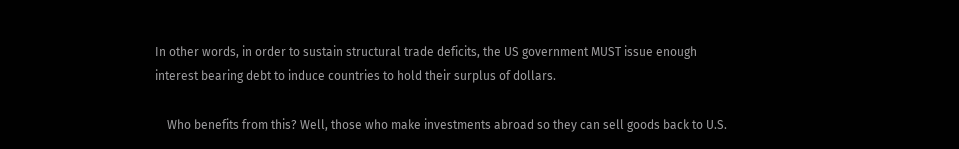In other words, in order to sustain structural trade deficits, the US government MUST issue enough interest bearing debt to induce countries to hold their surplus of dollars.

    Who benefits from this? Well, those who make investments abroad so they can sell goods back to U.S.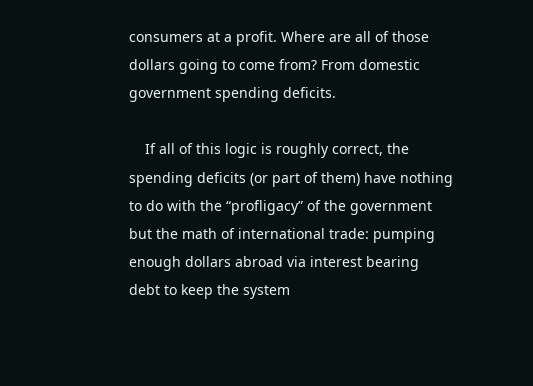consumers at a profit. Where are all of those dollars going to come from? From domestic government spending deficits.

    If all of this logic is roughly correct, the spending deficits (or part of them) have nothing to do with the “profligacy” of the government but the math of international trade: pumping enough dollars abroad via interest bearing debt to keep the system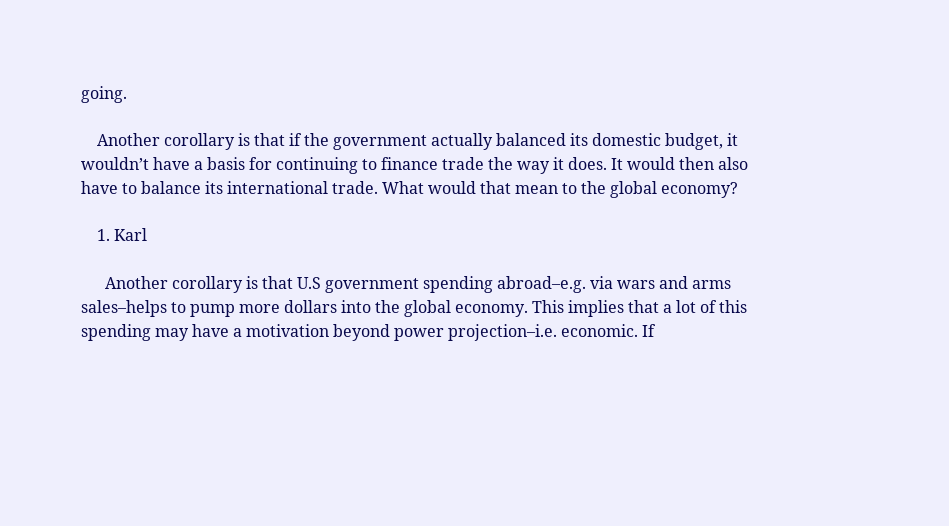going.

    Another corollary is that if the government actually balanced its domestic budget, it wouldn’t have a basis for continuing to finance trade the way it does. It would then also have to balance its international trade. What would that mean to the global economy?

    1. Karl

      Another corollary is that U.S government spending abroad–e.g. via wars and arms sales–helps to pump more dollars into the global economy. This implies that a lot of this spending may have a motivation beyond power projection–i.e. economic. If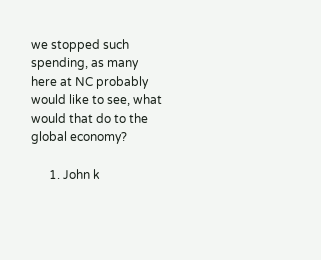we stopped such spending, as many here at NC probably would like to see, what would that do to the global economy?

      1. John k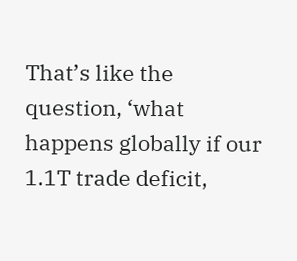That’s like the question, ‘what happens globally if our 1.1T trade deficit,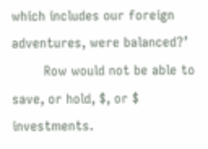which includes our foreign adventures, were balanced?’
        Row would not be able to save, or hold, $, or $ investments.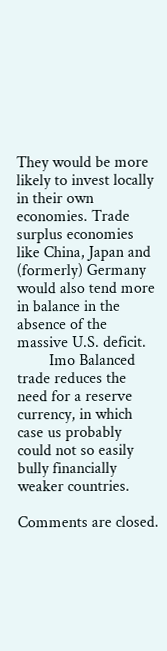They would be more likely to invest locally in their own economies. Trade surplus economies like China, Japan and (formerly) Germany would also tend more in balance in the absence of the massive U.S. deficit.
        Imo Balanced trade reduces the need for a reserve currency, in which case us probably could not so easily bully financially weaker countries.

Comments are closed.